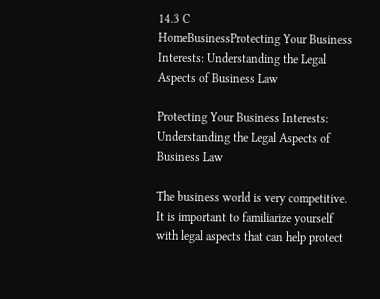14.3 C
HomeBusinessProtecting Your Business Interests: Understanding the Legal Aspects of Business Law

Protecting Your Business Interests: Understanding the Legal Aspects of Business Law

The business world is very competitive. It is important to familiarize yourself with legal aspects that can help protect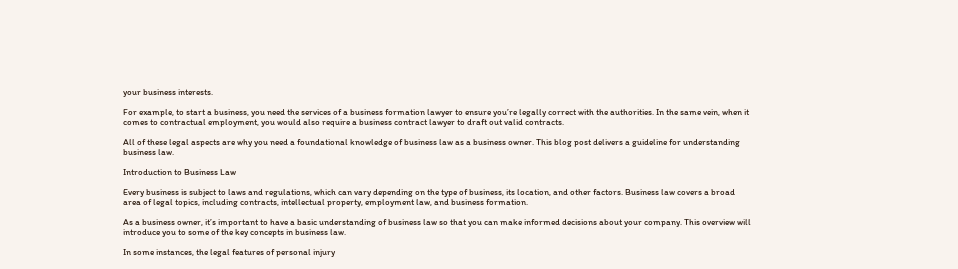your business interests.

For example, to start a business, you need the services of a business formation lawyer to ensure you’re legally correct with the authorities. In the same vein, when it comes to contractual employment, you would also require a business contract lawyer to draft out valid contracts.

All of these legal aspects are why you need a foundational knowledge of business law as a business owner. This blog post delivers a guideline for understanding business law.

Introduction to Business Law

Every business is subject to laws and regulations, which can vary depending on the type of business, its location, and other factors. Business law covers a broad area of legal topics, including contracts, intellectual property, employment law, and business formation.

As a business owner, it’s important to have a basic understanding of business law so that you can make informed decisions about your company. This overview will introduce you to some of the key concepts in business law.

In some instances, the legal features of personal injury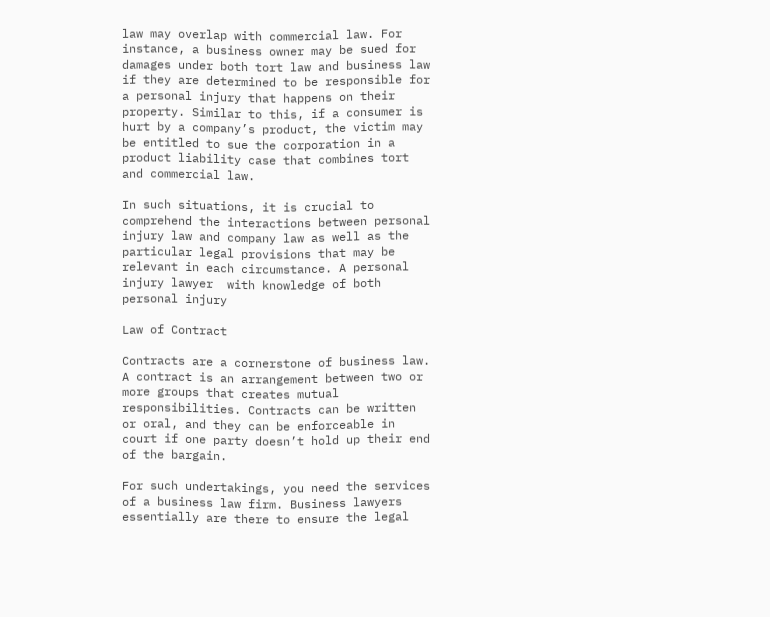law may overlap with commercial law. For instance, a business owner may be sued for damages under both tort law and business law if they are determined to be responsible for a personal injury that happens on their property. Similar to this, if a consumer is hurt by a company’s product, the victim may be entitled to sue the corporation in a product liability case that combines tort and commercial law.

In such situations, it is crucial to comprehend the interactions between personal injury law and company law as well as the particular legal provisions that may be relevant in each circumstance. A personal injury lawyer  with knowledge of both personal injury

Law of Contract

Contracts are a cornerstone of business law. A contract is an arrangement between two or more groups that creates mutual responsibilities. Contracts can be written or oral, and they can be enforceable in court if one party doesn’t hold up their end of the bargain.

For such undertakings, you need the services of a business law firm. Business lawyers essentially are there to ensure the legal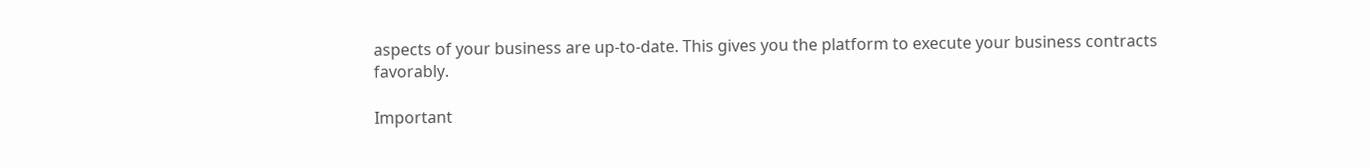aspects of your business are up-to-date. This gives you the platform to execute your business contracts favorably.

Important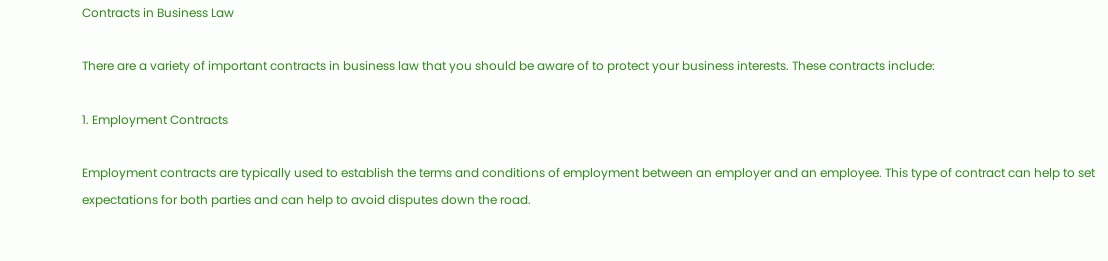Contracts in Business Law

There are a variety of important contracts in business law that you should be aware of to protect your business interests. These contracts include:

1. Employment Contracts

Employment contracts are typically used to establish the terms and conditions of employment between an employer and an employee. This type of contract can help to set expectations for both parties and can help to avoid disputes down the road.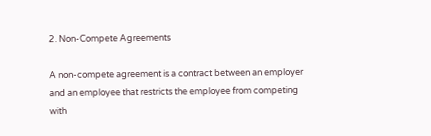2. Non-Compete Agreements

A non-compete agreement is a contract between an employer and an employee that restricts the employee from competing with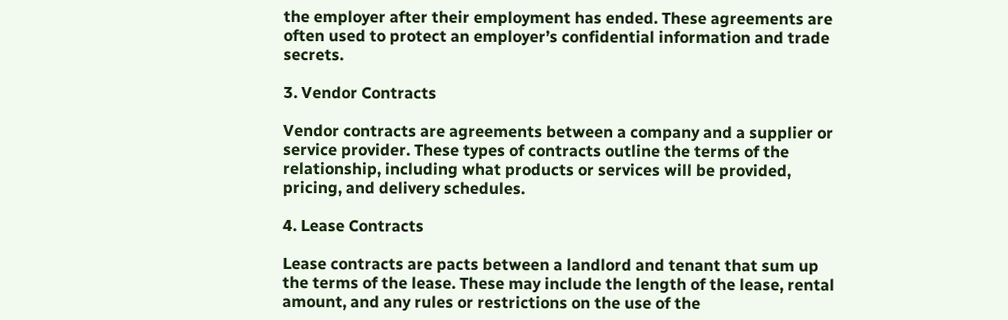the employer after their employment has ended. These agreements are often used to protect an employer’s confidential information and trade secrets.

3. Vendor Contracts

Vendor contracts are agreements between a company and a supplier or service provider. These types of contracts outline the terms of the relationship, including what products or services will be provided, pricing, and delivery schedules.

4. Lease Contracts

Lease contracts are pacts between a landlord and tenant that sum up the terms of the lease. These may include the length of the lease, rental amount, and any rules or restrictions on the use of the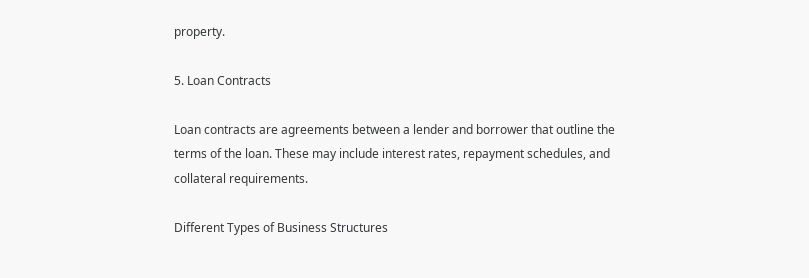property.

5. Loan Contracts

Loan contracts are agreements between a lender and borrower that outline the terms of the loan. These may include interest rates, repayment schedules, and collateral requirements.

Different Types of Business Structures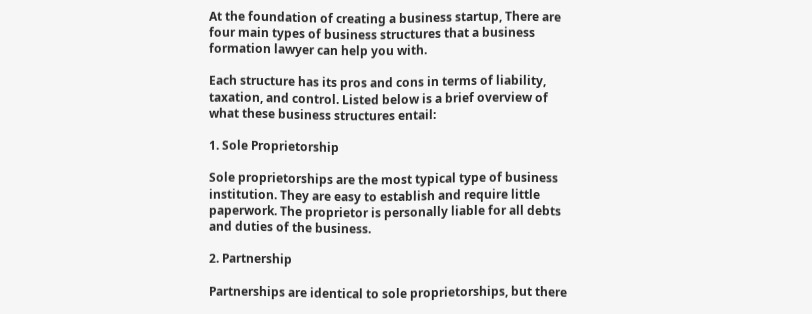At the foundation of creating a business startup, There are four main types of business structures that a business formation lawyer can help you with.

Each structure has its pros and cons in terms of liability, taxation, and control. Listed below is a brief overview of what these business structures entail:

1. Sole Proprietorship

Sole proprietorships are the most typical type of business institution. They are easy to establish and require little paperwork. The proprietor is personally liable for all debts and duties of the business.

2. Partnership

Partnerships are identical to sole proprietorships, but there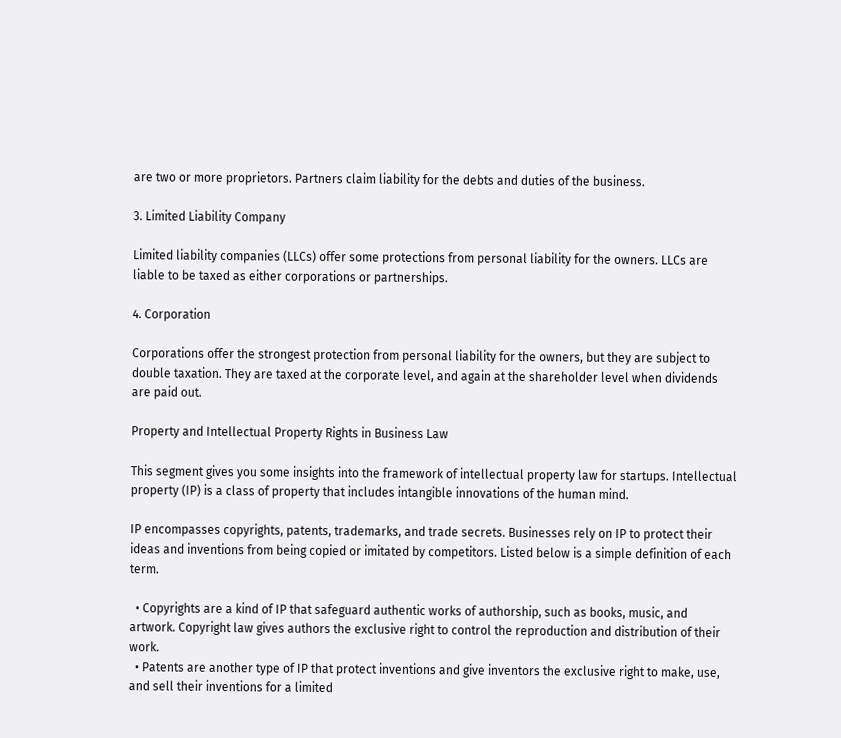are two or more proprietors. Partners claim liability for the debts and duties of the business.

3. Limited Liability Company

Limited liability companies (LLCs) offer some protections from personal liability for the owners. LLCs are liable to be taxed as either corporations or partnerships.

4. Corporation

Corporations offer the strongest protection from personal liability for the owners, but they are subject to double taxation. They are taxed at the corporate level, and again at the shareholder level when dividends are paid out.

Property and Intellectual Property Rights in Business Law

This segment gives you some insights into the framework of intellectual property law for startups. Intellectual property (IP) is a class of property that includes intangible innovations of the human mind.

IP encompasses copyrights, patents, trademarks, and trade secrets. Businesses rely on IP to protect their ideas and inventions from being copied or imitated by competitors. Listed below is a simple definition of each term.

  • Copyrights are a kind of IP that safeguard authentic works of authorship, such as books, music, and artwork. Copyright law gives authors the exclusive right to control the reproduction and distribution of their work.
  • Patents are another type of IP that protect inventions and give inventors the exclusive right to make, use, and sell their inventions for a limited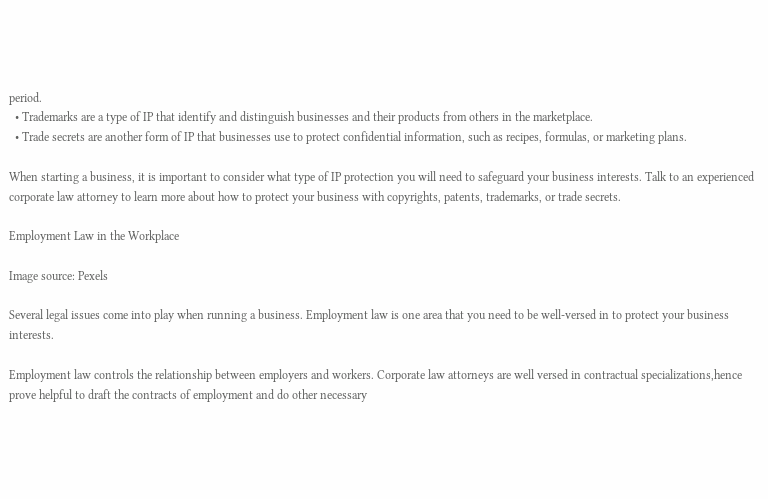period.
  • Trademarks are a type of IP that identify and distinguish businesses and their products from others in the marketplace.
  • Trade secrets are another form of IP that businesses use to protect confidential information, such as recipes, formulas, or marketing plans.

When starting a business, it is important to consider what type of IP protection you will need to safeguard your business interests. Talk to an experienced corporate law attorney to learn more about how to protect your business with copyrights, patents, trademarks, or trade secrets.

Employment Law in the Workplace

Image source: Pexels

Several legal issues come into play when running a business. Employment law is one area that you need to be well-versed in to protect your business interests.

Employment law controls the relationship between employers and workers. Corporate law attorneys are well versed in contractual specializations,hence prove helpful to draft the contracts of employment and do other necessary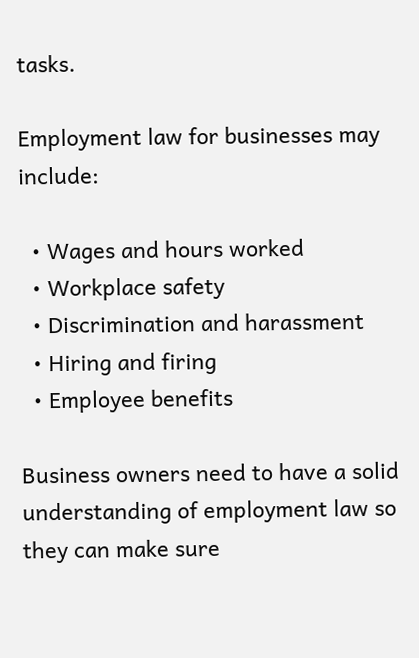tasks.

Employment law for businesses may include:

  • Wages and hours worked
  • Workplace safety
  • Discrimination and harassment
  • Hiring and firing
  • Employee benefits

Business owners need to have a solid understanding of employment law so they can make sure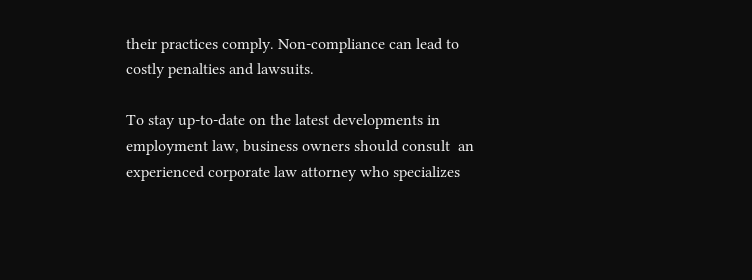their practices comply. Non-compliance can lead to costly penalties and lawsuits.

To stay up-to-date on the latest developments in employment law, business owners should consult  an experienced corporate law attorney who specializes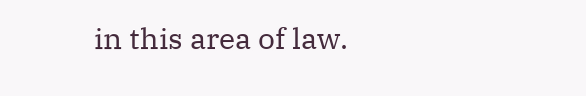in this area of law.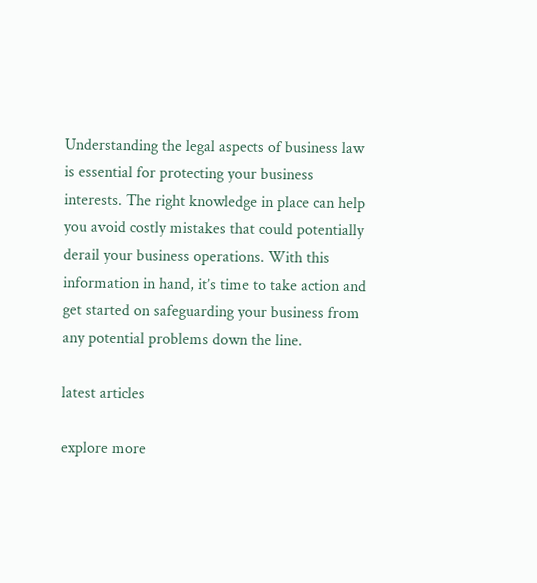Understanding the legal aspects of business law is essential for protecting your business interests. The right knowledge in place can help you avoid costly mistakes that could potentially derail your business operations. With this information in hand, it’s time to take action and get started on safeguarding your business from any potential problems down the line.

latest articles

explore more